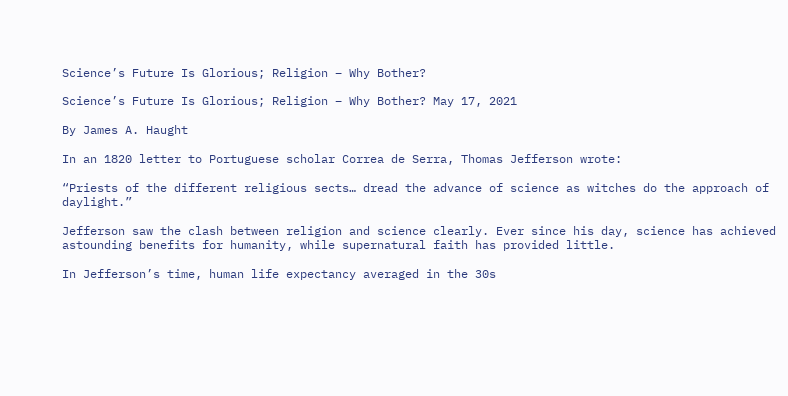Science’s Future Is Glorious; Religion – Why Bother?

Science’s Future Is Glorious; Religion – Why Bother? May 17, 2021

By James A. Haught

In an 1820 letter to Portuguese scholar Correa de Serra, Thomas Jefferson wrote:

“Priests of the different religious sects… dread the advance of science as witches do the approach of daylight.”

Jefferson saw the clash between religion and science clearly. Ever since his day, science has achieved astounding benefits for humanity, while supernatural faith has provided little.

In Jefferson’s time, human life expectancy averaged in the 30s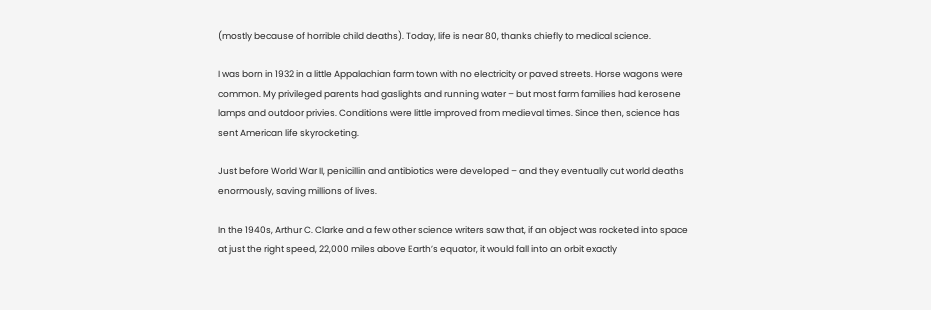(mostly because of horrible child deaths). Today, life is near 80, thanks chiefly to medical science.

I was born in 1932 in a little Appalachian farm town with no electricity or paved streets. Horse wagons were common. My privileged parents had gaslights and running water – but most farm families had kerosene lamps and outdoor privies. Conditions were little improved from medieval times. Since then, science has sent American life skyrocketing.

Just before World War II, penicillin and antibiotics were developed – and they eventually cut world deaths enormously, saving millions of lives.

In the 1940s, Arthur C. Clarke and a few other science writers saw that, if an object was rocketed into space at just the right speed, 22,000 miles above Earth’s equator, it would fall into an orbit exactly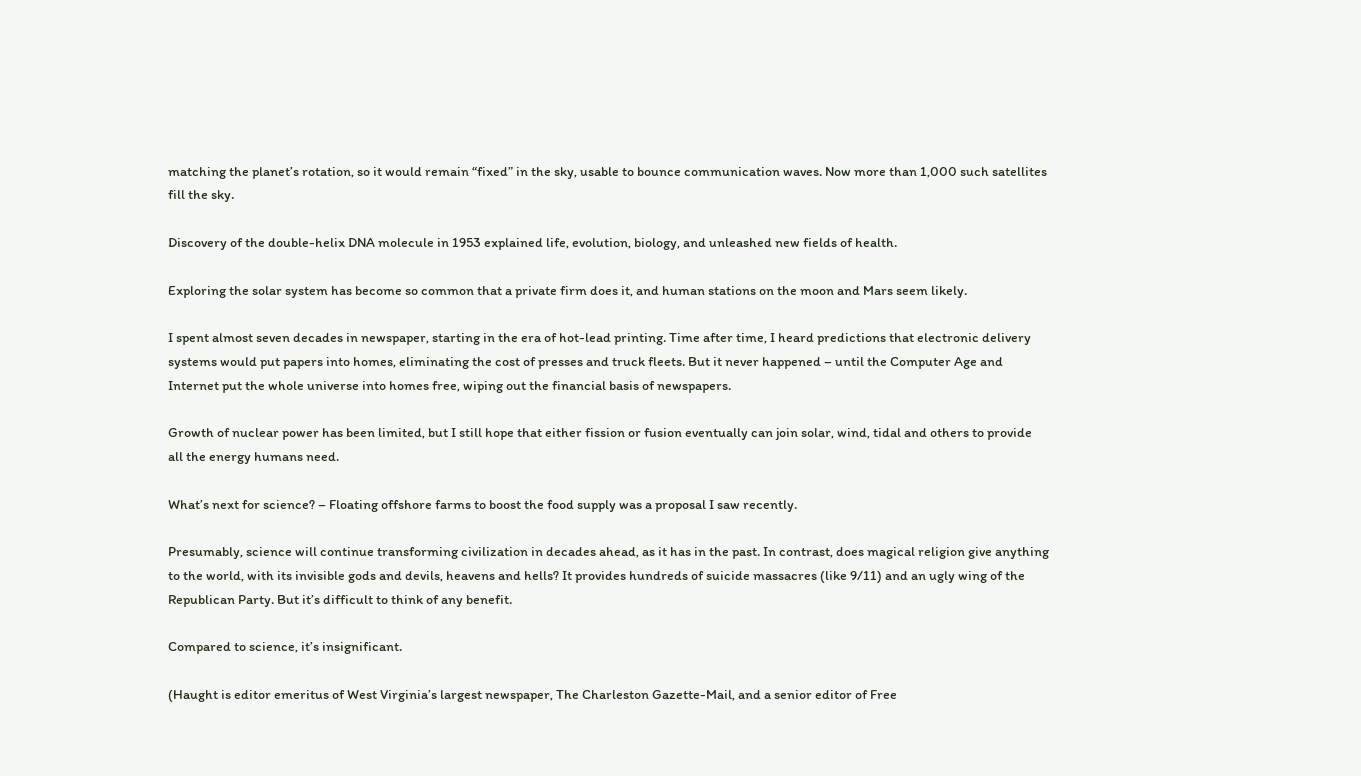matching the planet’s rotation, so it would remain “fixed” in the sky, usable to bounce communication waves. Now more than 1,000 such satellites fill the sky.

Discovery of the double-helix DNA molecule in 1953 explained life, evolution, biology, and unleashed new fields of health.

Exploring the solar system has become so common that a private firm does it, and human stations on the moon and Mars seem likely.

I spent almost seven decades in newspaper, starting in the era of hot-lead printing. Time after time, I heard predictions that electronic delivery systems would put papers into homes, eliminating the cost of presses and truck fleets. But it never happened – until the Computer Age and Internet put the whole universe into homes free, wiping out the financial basis of newspapers.

Growth of nuclear power has been limited, but I still hope that either fission or fusion eventually can join solar, wind, tidal and others to provide all the energy humans need.

What’s next for science? – Floating offshore farms to boost the food supply was a proposal I saw recently.

Presumably, science will continue transforming civilization in decades ahead, as it has in the past. In contrast, does magical religion give anything to the world, with its invisible gods and devils, heavens and hells? It provides hundreds of suicide massacres (like 9/11) and an ugly wing of the Republican Party. But it’s difficult to think of any benefit.

Compared to science, it’s insignificant.

(Haught is editor emeritus of West Virginia’s largest newspaper, The Charleston Gazette-Mail, and a senior editor of Free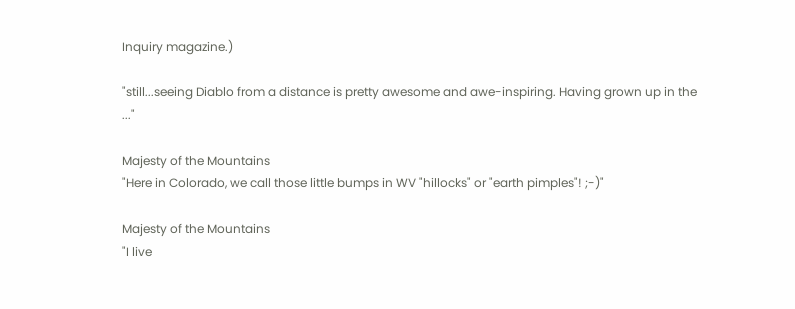Inquiry magazine.)

"still...seeing Diablo from a distance is pretty awesome and awe-inspiring. Having grown up in the ..."

Majesty of the Mountains
"Here in Colorado, we call those little bumps in WV "hillocks" or "earth pimples"! ;-)"

Majesty of the Mountains
"I live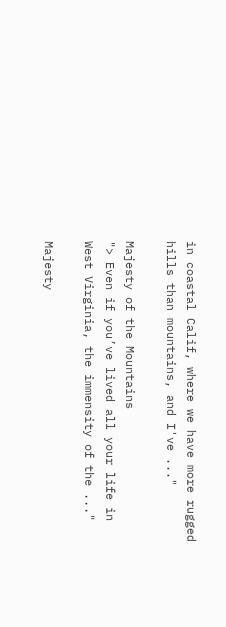in coastal Calif, where we have more rugged hills than mountains, and I've ..."

Majesty of the Mountains
"> Even if you’ve lived all your life in West Virginia, the immensity of the ..."

Majesty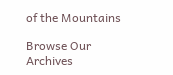of the Mountains

Browse Our Archives